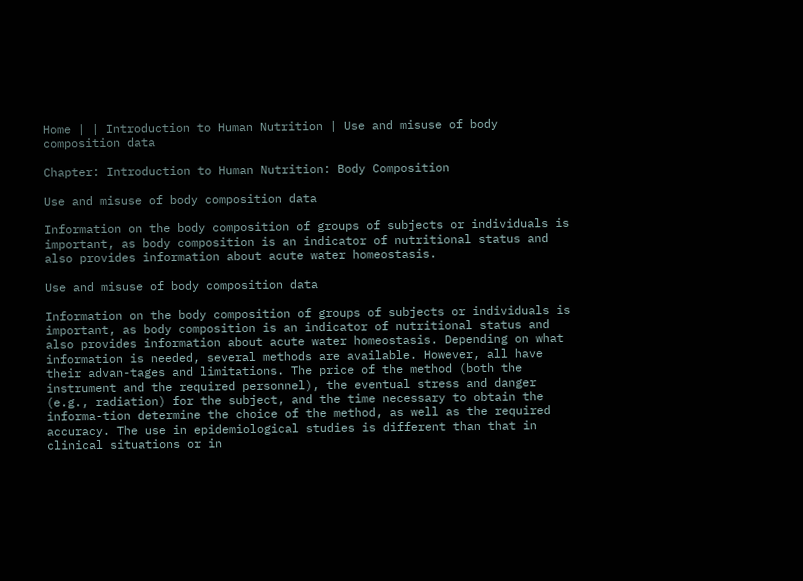Home | | Introduction to Human Nutrition | Use and misuse of body composition data

Chapter: Introduction to Human Nutrition: Body Composition

Use and misuse of body composition data

Information on the body composition of groups of subjects or individuals is important, as body composition is an indicator of nutritional status and also provides information about acute water homeostasis.

Use and misuse of body composition data

Information on the body composition of groups of subjects or individuals is important, as body composition is an indicator of nutritional status and also provides information about acute water homeostasis. Depending on what information is needed, several methods are available. However, all have their advan-tages and limitations. The price of the method (both the instrument and the required personnel), the eventual stress and danger (e.g., radiation) for the subject, and the time necessary to obtain the informa-tion determine the choice of the method, as well as the required accuracy. The use in epidemiological studies is different than that in clinical situations or in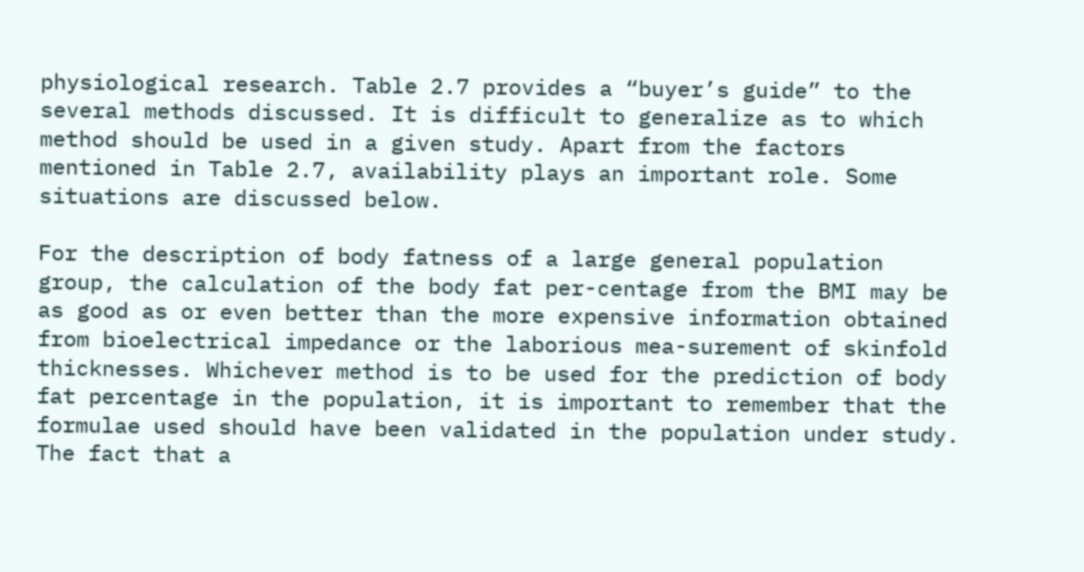physiological research. Table 2.7 provides a “buyer’s guide” to the several methods discussed. It is difficult to generalize as to which method should be used in a given study. Apart from the factors mentioned in Table 2.7, availability plays an important role. Some situations are discussed below.

For the description of body fatness of a large general population group, the calculation of the body fat per-centage from the BMI may be as good as or even better than the more expensive information obtained from bioelectrical impedance or the laborious mea-surement of skinfold thicknesses. Whichever method is to be used for the prediction of body fat percentage in the population, it is important to remember that the formulae used should have been validated in the population under study. The fact that a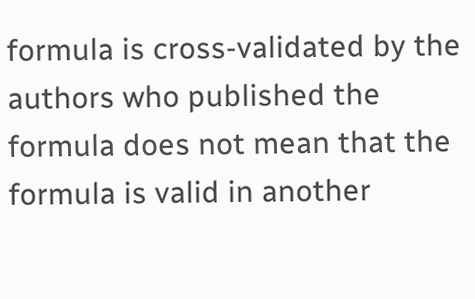formula is cross-validated by the authors who published the formula does not mean that the formula is valid in another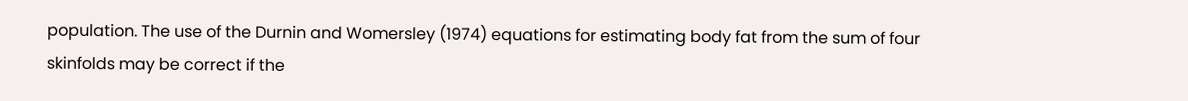population. The use of the Durnin and Womersley (1974) equations for estimating body fat from the sum of four skinfolds may be correct if the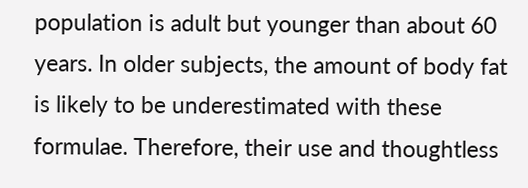population is adult but younger than about 60 years. In older subjects, the amount of body fat is likely to be underestimated with these formulae. Therefore, their use and thoughtless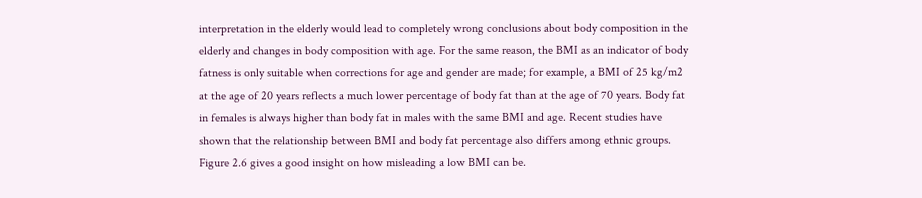interpretation in the elderly would lead to completely wrong conclusions about body composition in the elderly and changes in body composition with age. For the same reason, the BMI as an indicator of body fatness is only suitable when corrections for age and gender are made; for example, a BMI of 25 kg/m2 at the age of 20 years reflects a much lower percentage of body fat than at the age of 70 years. Body fat in females is always higher than body fat in males with the same BMI and age. Recent studies have shown that the relationship between BMI and body fat percentage also differs among ethnic groups. Figure 2.6 gives a good insight on how misleading a low BMI can be.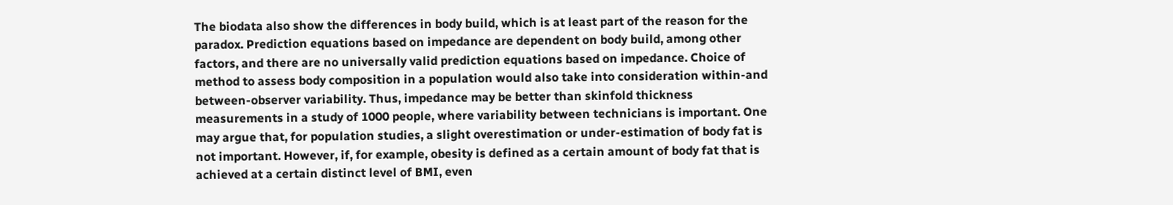The biodata also show the differences in body build, which is at least part of the reason for the paradox. Prediction equations based on impedance are dependent on body build, among other factors, and there are no universally valid prediction equations based on impedance. Choice of method to assess body composition in a population would also take into consideration within-and between-observer variability. Thus, impedance may be better than skinfold thickness measurements in a study of 1000 people, where variability between technicians is important. One may argue that, for population studies, a slight overestimation or under-estimation of body fat is not important. However, if, for example, obesity is defined as a certain amount of body fat that is achieved at a certain distinct level of BMI, even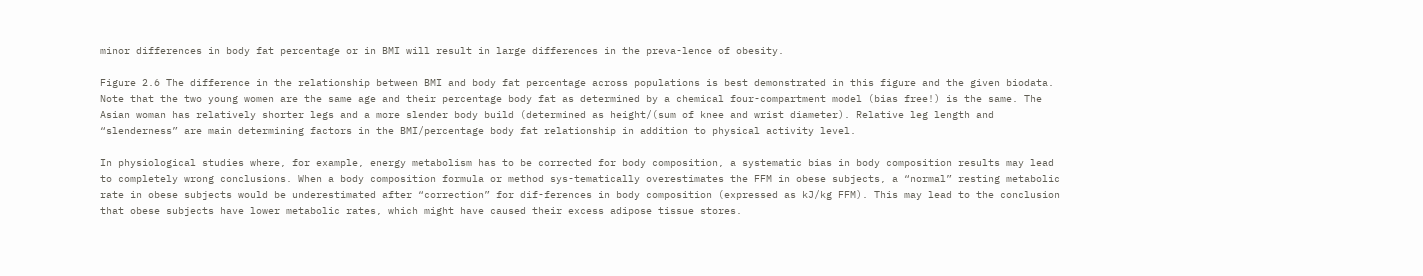minor differences in body fat percentage or in BMI will result in large differences in the preva-lence of obesity.

Figure 2.6 The difference in the relationship between BMI and body fat percentage across populations is best demonstrated in this figure and the given biodata. Note that the two young women are the same age and their percentage body fat as determined by a chemical four-compartment model (bias free!) is the same. The Asian woman has relatively shorter legs and a more slender body build (determined as height/(sum of knee and wrist diameter). Relative leg length and “slenderness” are main determining factors in the BMI/percentage body fat relationship in addition to physical activity level.

In physiological studies where, for example, energy metabolism has to be corrected for body composition, a systematic bias in body composition results may lead to completely wrong conclusions. When a body composition formula or method sys-tematically overestimates the FFM in obese subjects, a “normal” resting metabolic rate in obese subjects would be underestimated after “correction” for dif-ferences in body composition (expressed as kJ/kg FFM). This may lead to the conclusion that obese subjects have lower metabolic rates, which might have caused their excess adipose tissue stores.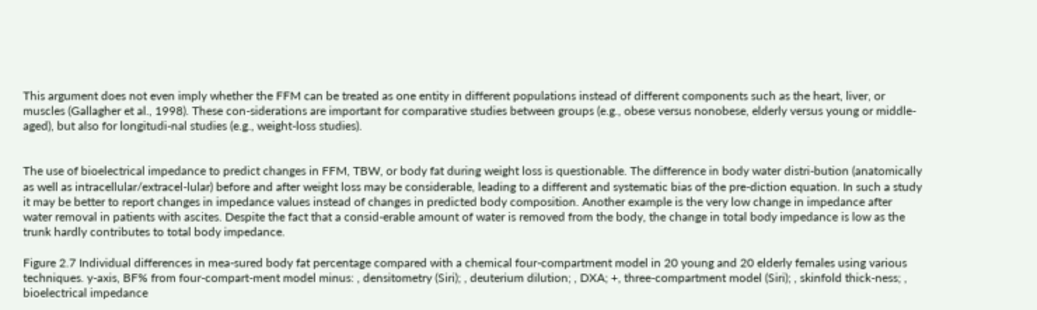This argument does not even imply whether the FFM can be treated as one entity in different populations instead of different components such as the heart, liver, or muscles (Gallagher et al., 1998). These con-siderations are important for comparative studies between groups (e.g., obese versus nonobese, elderly versus young or middle-aged), but also for longitudi-nal studies (e.g., weight-loss studies).


The use of bioelectrical impedance to predict changes in FFM, TBW, or body fat during weight loss is questionable. The difference in body water distri-bution (anatomically as well as intracellular/extracel-lular) before and after weight loss may be considerable, leading to a different and systematic bias of the pre-diction equation. In such a study it may be better to report changes in impedance values instead of changes in predicted body composition. Another example is the very low change in impedance after water removal in patients with ascites. Despite the fact that a consid-erable amount of water is removed from the body, the change in total body impedance is low as the trunk hardly contributes to total body impedance.

Figure 2.7 Individual differences in mea-sured body fat percentage compared with a chemical four-compartment model in 20 young and 20 elderly females using various techniques. y-axis, BF% from four-compart-ment model minus: , densitometry (Siri); , deuterium dilution; , DXA; +, three-compartment model (Siri); , skinfold thick-ness; , bioelectrical impedance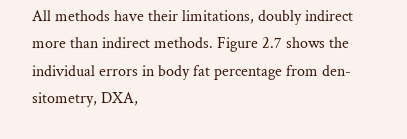All methods have their limitations, doubly indirect more than indirect methods. Figure 2.7 shows the individual errors in body fat percentage from den-sitometry, DXA,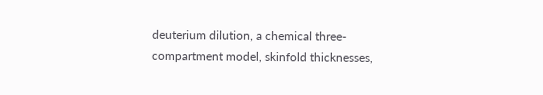deuterium dilution, a chemical three-compartment model, skinfold thicknesses,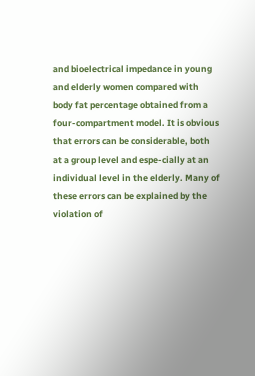and bioelectrical impedance in young and elderly women compared with body fat percentage obtained from a four-compartment model. It is obvious that errors can be considerable, both at a group level and espe-cially at an individual level in the elderly. Many of these errors can be explained by the violation of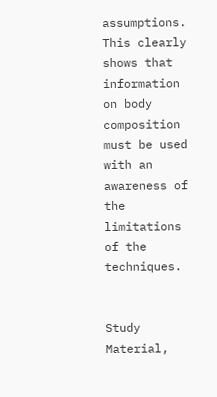assumptions. This clearly shows that information on body composition must be used with an awareness of the limitations of the techniques.


Study Material,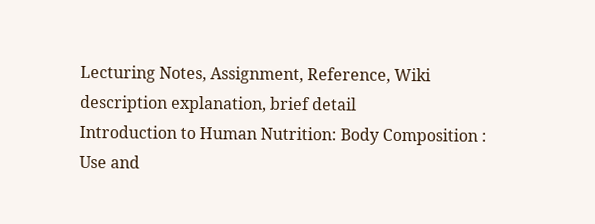Lecturing Notes, Assignment, Reference, Wiki description explanation, brief detail
Introduction to Human Nutrition: Body Composition : Use and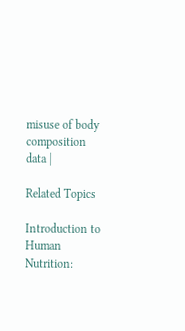misuse of body composition data |

Related Topics

Introduction to Human Nutrition: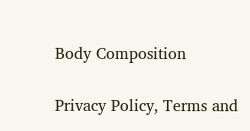Body Composition

Privacy Policy, Terms and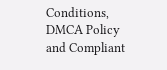Conditions, DMCA Policy and Compliant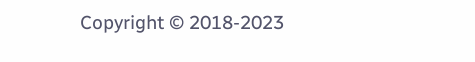Copyright © 2018-2023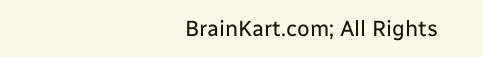BrainKart.com; All Rights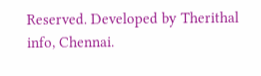Reserved. Developed by Therithal info, Chennai.